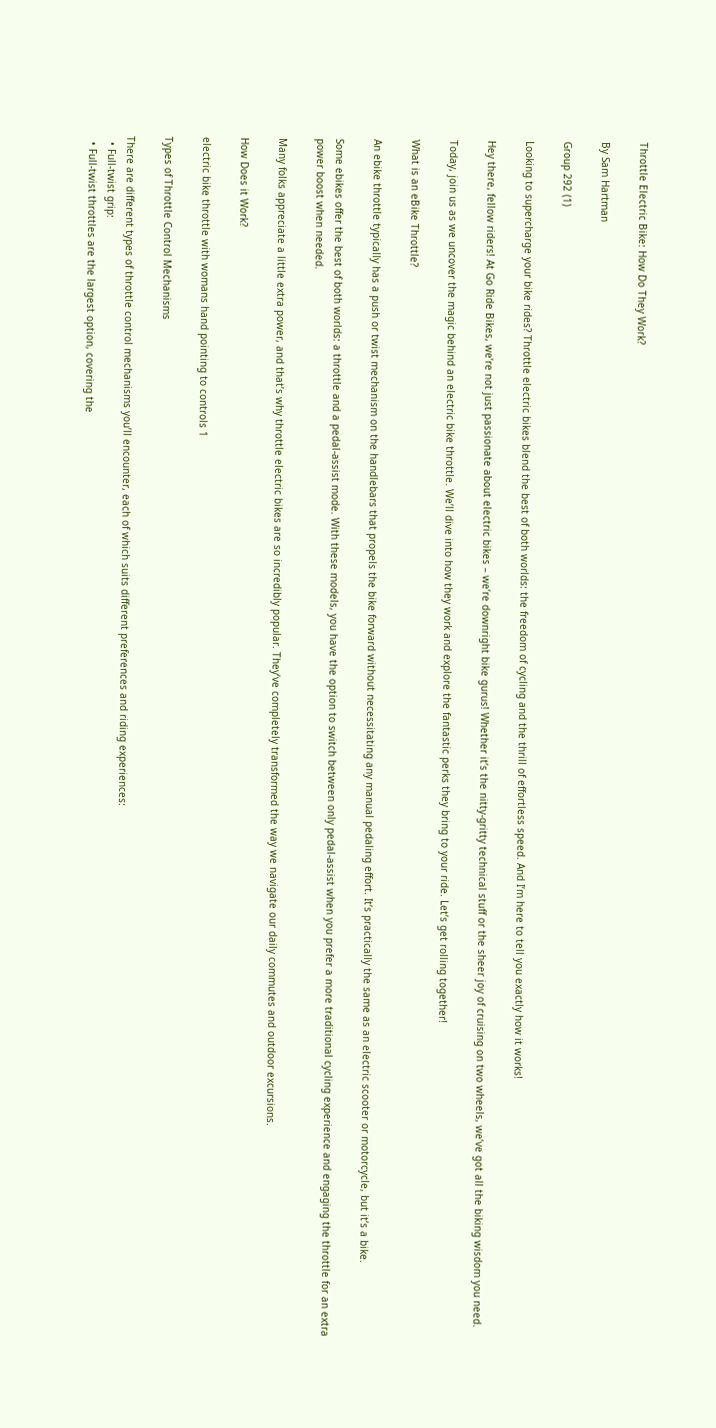Throttle Electric Bike: How Do They Work?

By Sam Hartman

Group 292 (1)

Looking to supercharge your bike rides? Throttle electric bikes blend the best of both worlds: the freedom of cycling and the thrill of effortless speed. And I’m here to tell you exactly how it works!

Hey there, fellow riders! At Go Ride Bikes, we’re not just passionate about electric bikes – we’re downright bike gurus! Whether it’s the nitty-gritty technical stuff or the sheer joy of cruising on two wheels, we’ve got all the biking wisdom you need.

Today, join us as we uncover the magic behind an electric bike throttle. We’ll dive into how they work and explore the fantastic perks they bring to your ride. Let’s get rolling together!

What is an eBike Throttle?

An ebike throttle typically has a push or twist mechanism on the handlebars that propels the bike forward without necessitating any manual pedaling effort. It’s practically the same as an electric scooter or motorcycle, but it’s a bike.

Some ebikes offer the best of both worlds: a throttle and a pedal-assist mode. With these models, you have the option to switch between only pedal-assist when you prefer a more traditional cycling experience and engaging the throttle for an extra power boost when needed.

Many folks appreciate a little extra power, and that’s why throttle electric bikes are so incredibly popular. They’ve completely transformed the way we navigate our daily commutes and outdoor excursions.

How Does it Work?

electric bike throttle with womans hand pointing to controls 1

Types of Throttle Control Mechanisms

There are different types of throttle control mechanisms you’ll encounter, each of which suits different preferences and riding experiences:
  • Full-twist grip:
  • Full-twist throttles are the largest option, covering the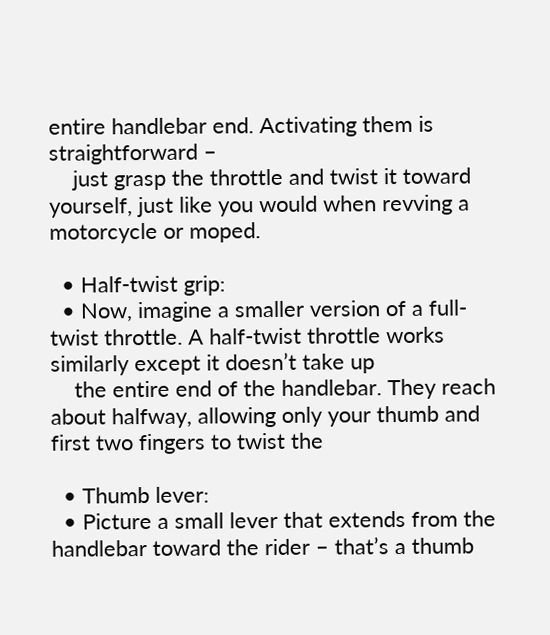entire handlebar end. Activating them is straightforward –
    just grasp the throttle and twist it toward yourself, just like you would when revving a motorcycle or moped.

  • Half-twist grip:
  • Now, imagine a smaller version of a full-twist throttle. A half-twist throttle works similarly except it doesn’t take up
    the entire end of the handlebar. They reach about halfway, allowing only your thumb and first two fingers to twist the

  • Thumb lever:
  • Picture a small lever that extends from the handlebar toward the rider – that’s a thumb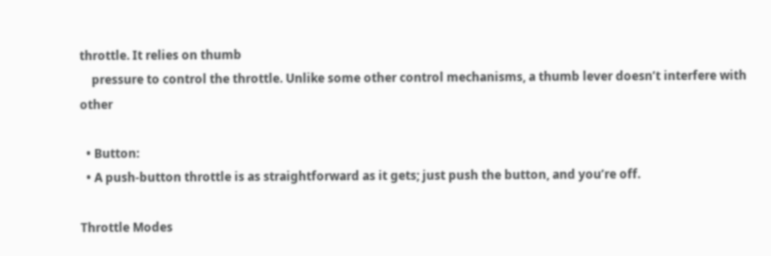throttle. It relies on thumb
    pressure to control the throttle. Unlike some other control mechanisms, a thumb lever doesn’t interfere with other

  • Button:
  • A push-button throttle is as straightforward as it gets; just push the button, and you’re off.

Throttle Modes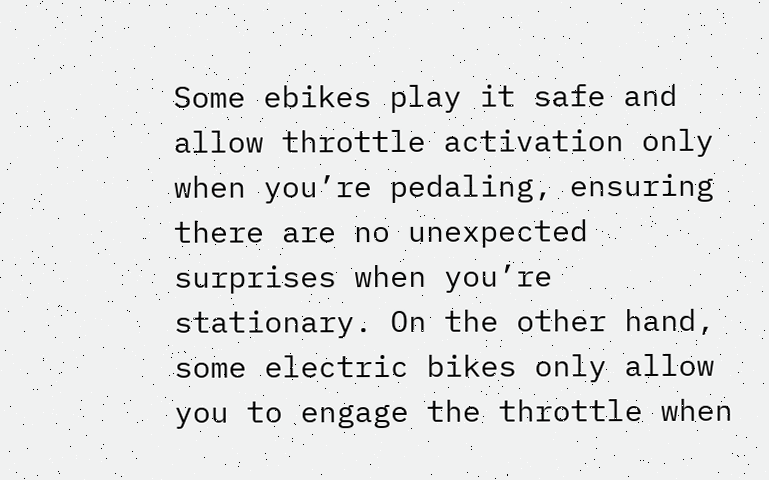Some ebikes play it safe and allow throttle activation only when you’re pedaling, ensuring there are no unexpected surprises when you’re stationary. On the other hand, some electric bikes only allow you to engage the throttle when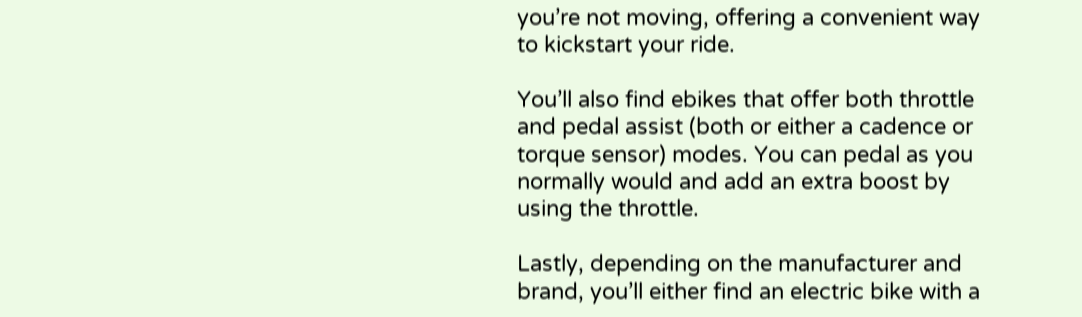you’re not moving, offering a convenient way to kickstart your ride.

You’ll also find ebikes that offer both throttle and pedal assist (both or either a cadence or torque sensor) modes. You can pedal as you normally would and add an extra boost by using the throttle.

Lastly, depending on the manufacturer and brand, you’ll either find an electric bike with a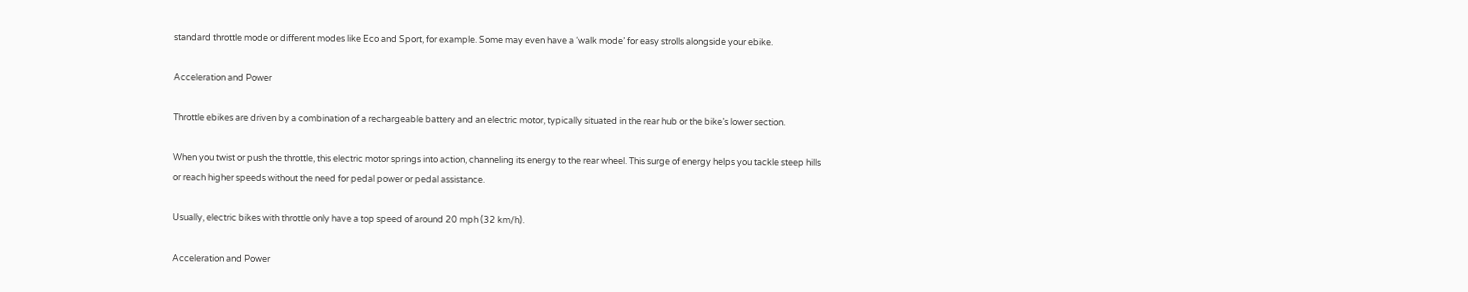standard throttle mode or different modes like Eco and Sport, for example. Some may even have a ‘walk mode’ for easy strolls alongside your ebike.

Acceleration and Power

Throttle ebikes are driven by a combination of a rechargeable battery and an electric motor, typically situated in the rear hub or the bike’s lower section.

When you twist or push the throttle, this electric motor springs into action, channeling its energy to the rear wheel. This surge of energy helps you tackle steep hills or reach higher speeds without the need for pedal power or pedal assistance.

Usually, electric bikes with throttle only have a top speed of around 20 mph (32 km/h).

Acceleration and Power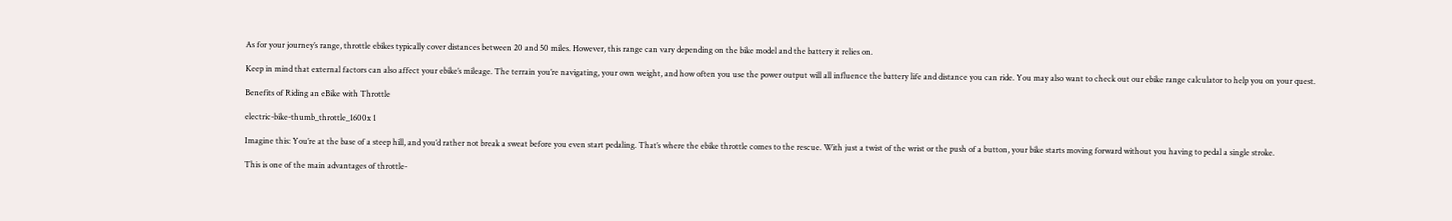As for your journey’s range, throttle ebikes typically cover distances between 20 and 50 miles. However, this range can vary depending on the bike model and the battery it relies on.

Keep in mind that external factors can also affect your ebike’s mileage. The terrain you’re navigating, your own weight, and how often you use the power output will all influence the battery life and distance you can ride. You may also want to check out our ebike range calculator to help you on your quest.

Benefits of Riding an eBike with Throttle

electric-bike-thumb_throttle_1600x 1

Imagine this: You’re at the base of a steep hill, and you’d rather not break a sweat before you even start pedaling. That’s where the ebike throttle comes to the rescue. With just a twist of the wrist or the push of a button, your bike starts moving forward without you having to pedal a single stroke.

This is one of the main advantages of throttle-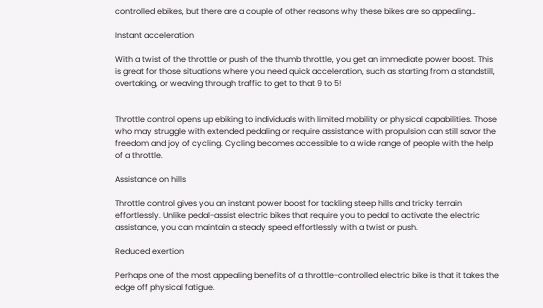controlled ebikes, but there are a couple of other reasons why these bikes are so appealing…

Instant acceleration

With a twist of the throttle or push of the thumb throttle, you get an immediate power boost. This is great for those situations where you need quick acceleration, such as starting from a standstill, overtaking, or weaving through traffic to get to that 9 to 5!


Throttle control opens up ebiking to individuals with limited mobility or physical capabilities. Those who may struggle with extended pedaling or require assistance with propulsion can still savor the freedom and joy of cycling. Cycling becomes accessible to a wide range of people with the help of a throttle.

Assistance on hills

Throttle control gives you an instant power boost for tackling steep hills and tricky terrain effortlessly. Unlike pedal-assist electric bikes that require you to pedal to activate the electric assistance, you can maintain a steady speed effortlessly with a twist or push.

Reduced exertion

Perhaps one of the most appealing benefits of a throttle-controlled electric bike is that it takes the edge off physical fatigue.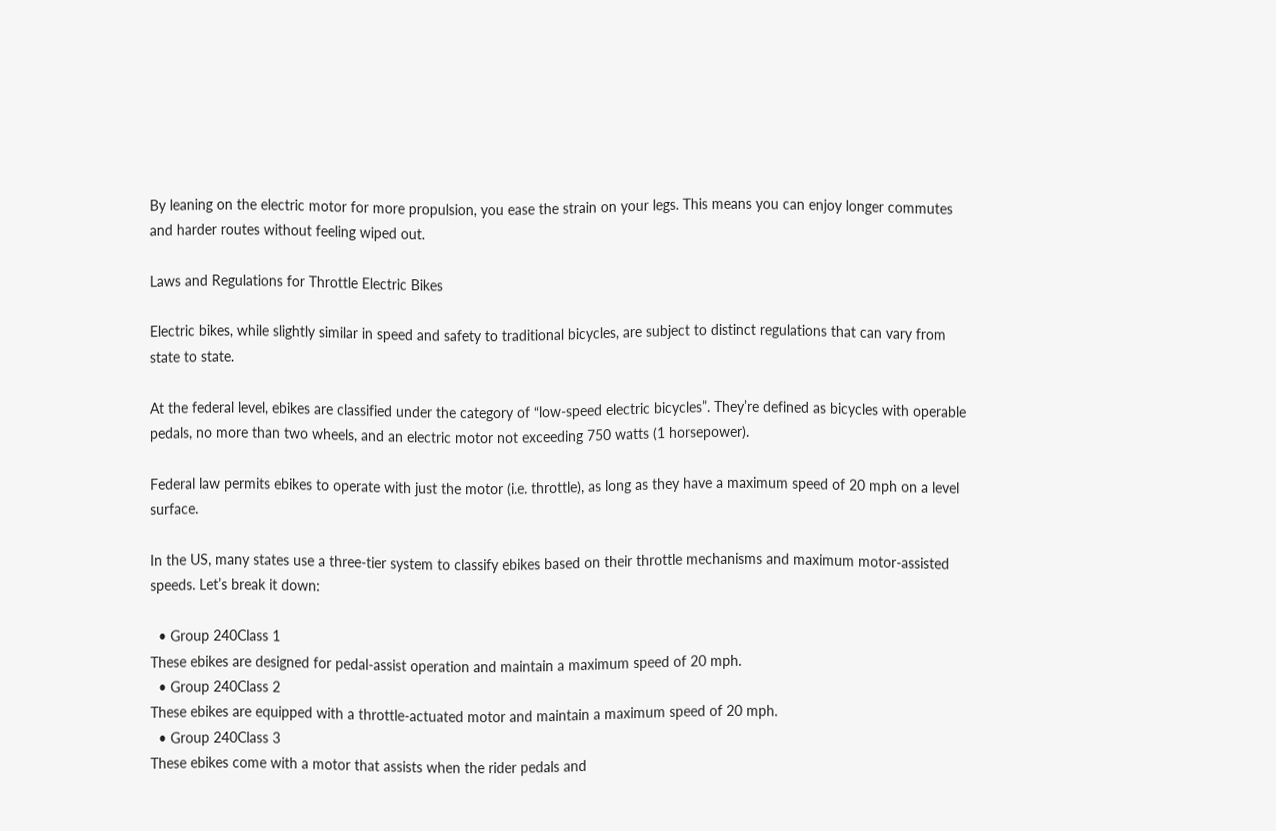By leaning on the electric motor for more propulsion, you ease the strain on your legs. This means you can enjoy longer commutes and harder routes without feeling wiped out.

Laws and Regulations for Throttle Electric Bikes

Electric bikes, while slightly similar in speed and safety to traditional bicycles, are subject to distinct regulations that can vary from state to state.

At the federal level, ebikes are classified under the category of “low-speed electric bicycles”. They’re defined as bicycles with operable pedals, no more than two wheels, and an electric motor not exceeding 750 watts (1 horsepower).

Federal law permits ebikes to operate with just the motor (i.e. throttle), as long as they have a maximum speed of 20 mph on a level surface.

In the US, many states use a three-tier system to classify ebikes based on their throttle mechanisms and maximum motor-assisted speeds. Let’s break it down:

  • Group 240Class 1
These ebikes are designed for pedal-assist operation and maintain a maximum speed of 20 mph.
  • Group 240Class 2
These ebikes are equipped with a throttle-actuated motor and maintain a maximum speed of 20 mph.
  • Group 240Class 3
These ebikes come with a motor that assists when the rider pedals and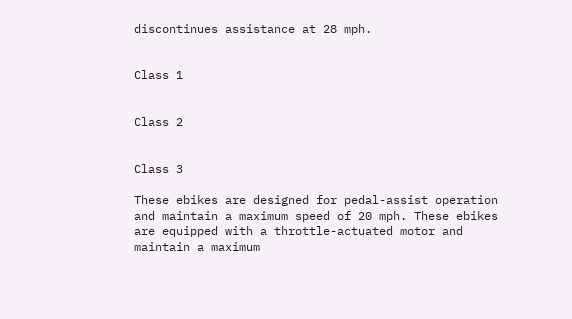discontinues assistance at 28 mph.


Class 1


Class 2


Class 3

These ebikes are designed for pedal-assist operation and maintain a maximum speed of 20 mph. These ebikes are equipped with a throttle-actuated motor and maintain a maximum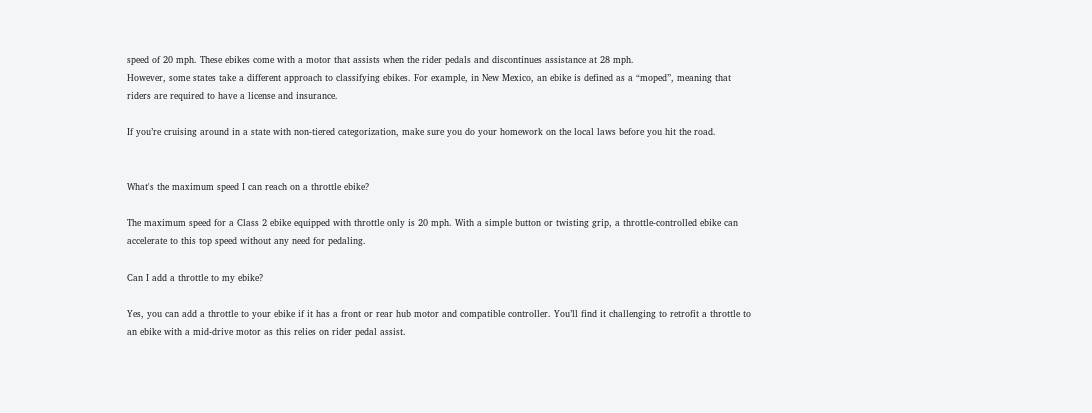speed of 20 mph. These ebikes come with a motor that assists when the rider pedals and discontinues assistance at 28 mph.
However, some states take a different approach to classifying ebikes. For example, in New Mexico, an ebike is defined as a “moped”, meaning that riders are required to have a license and insurance.

If you’re cruising around in a state with non-tiered categorization, make sure you do your homework on the local laws before you hit the road.


What's the maximum speed I can reach on a throttle ebike?

The maximum speed for a Class 2 ebike equipped with throttle only is 20 mph. With a simple button or twisting grip, a throttle-controlled ebike can accelerate to this top speed without any need for pedaling.

Can I add a throttle to my ebike?

Yes, you can add a throttle to your ebike if it has a front or rear hub motor and compatible controller. You’ll find it challenging to retrofit a throttle to an ebike with a mid-drive motor as this relies on rider pedal assist.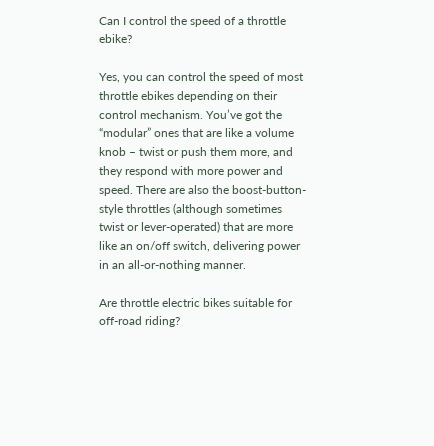Can I control the speed of a throttle ebike?

Yes, you can control the speed of most throttle ebikes depending on their control mechanism. You’ve got the “modular” ones that are like a volume knob – twist or push them more, and they respond with more power and speed. There are also the boost-button-style throttles (although sometimes twist or lever-operated) that are more like an on/off switch, delivering power in an all-or-nothing manner.

Are throttle electric bikes suitable for off-road riding?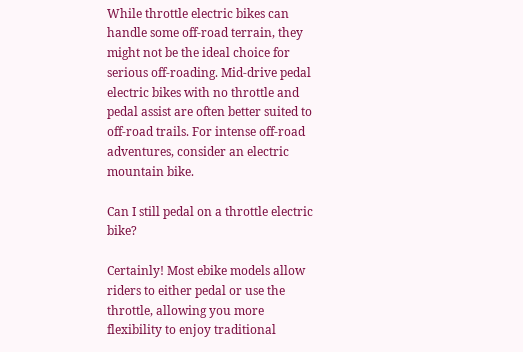While throttle electric bikes can handle some off-road terrain, they might not be the ideal choice for serious off-roading. Mid-drive pedal electric bikes with no throttle and pedal assist are often better suited to off-road trails. For intense off-road adventures, consider an electric mountain bike.

Can I still pedal on a throttle electric bike?

Certainly! Most ebike models allow riders to either pedal or use the throttle, allowing you more flexibility to enjoy traditional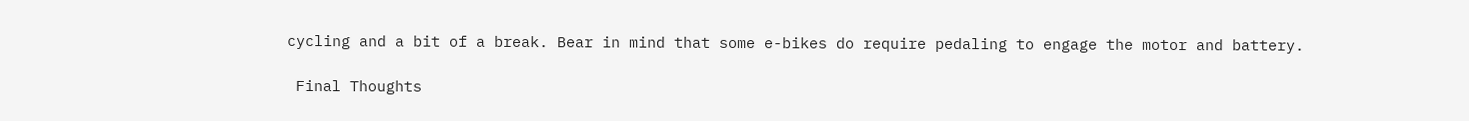cycling and a bit of a break. Bear in mind that some e-bikes do require pedaling to engage the motor and battery.

 Final Thoughts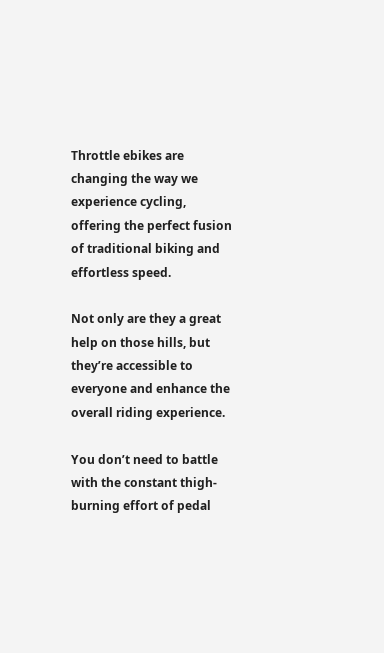Throttle ebikes are changing the way we experience cycling, offering the perfect fusion of traditional biking and effortless speed.

Not only are they a great help on those hills, but they’re accessible to everyone and enhance the overall riding experience.

You don’t need to battle with the constant thigh-burning effort of pedal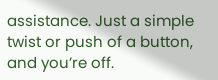assistance. Just a simple twist or push of a button, and you’re off.